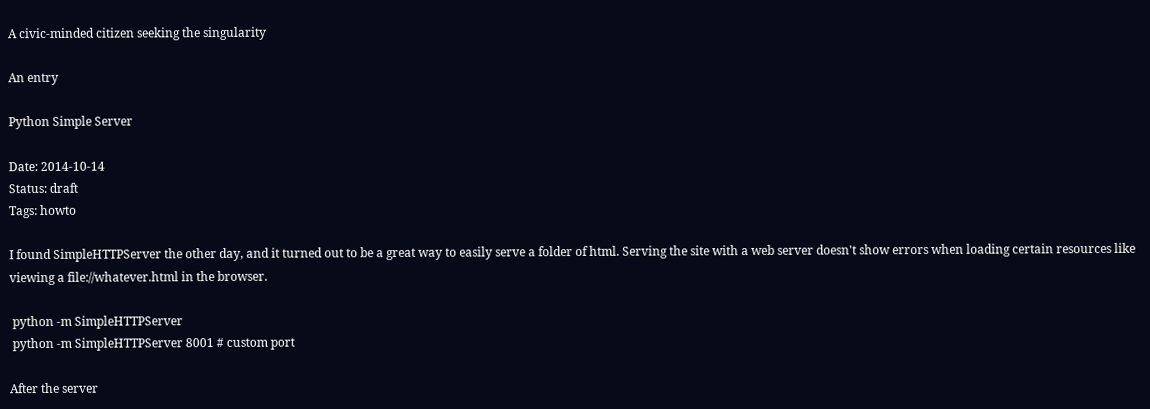A civic-minded citizen seeking the singularity

An entry

Python Simple Server

Date: 2014-10-14
Status: draft
Tags: howto

I found SimpleHTTPServer the other day, and it turned out to be a great way to easily serve a folder of html. Serving the site with a web server doesn't show errors when loading certain resources like viewing a file://whatever.html in the browser.

 python -m SimpleHTTPServer
 python -m SimpleHTTPServer 8001 # custom port

After the server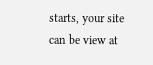starts, your site can be view at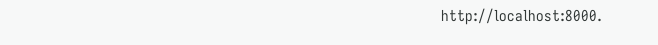http://localhost:8000.